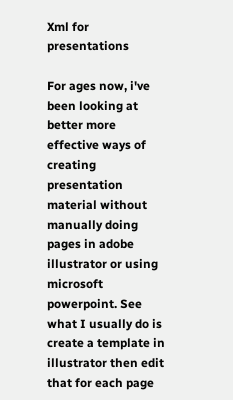Xml for presentations

For ages now, i've been looking at better more effective ways of creating presentation material without manually doing pages in adobe illustrator or using microsoft powerpoint. See what I usually do is create a template in illustrator then edit that for each page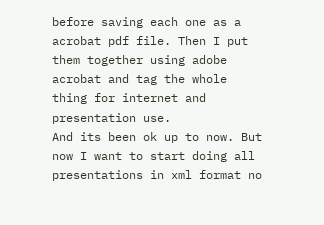before saving each one as a acrobat pdf file. Then I put them together using adobe acrobat and tag the whole thing for internet and presentation use.
And its been ok up to now. But now I want to start doing all presentations in xml format no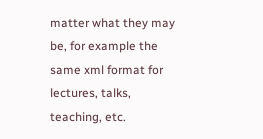matter what they may be, for example the same xml format for lectures, talks, teaching, etc.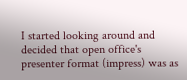I started looking around and decided that open office's presenter format (impress) was as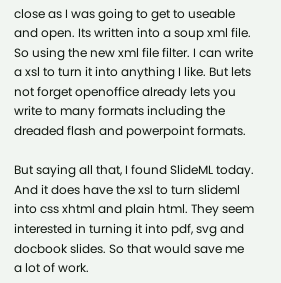close as I was going to get to useable and open. Its written into a soup xml file. So using the new xml file filter. I can write a xsl to turn it into anything I like. But lets not forget openoffice already lets you write to many formats including the dreaded flash and powerpoint formats.

But saying all that, I found SlideML today. And it does have the xsl to turn slideml into css xhtml and plain html. They seem interested in turning it into pdf, svg and docbook slides. So that would save me a lot of work.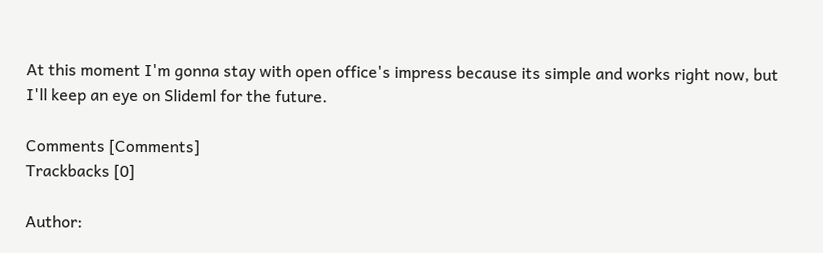At this moment I'm gonna stay with open office's impress because its simple and works right now, but I'll keep an eye on Slideml for the future.

Comments [Comments]
Trackbacks [0]

Author: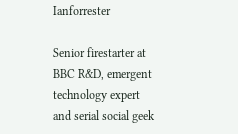Ianforrester

Senior firestarter at BBC R&D, emergent technology expert and serial social geek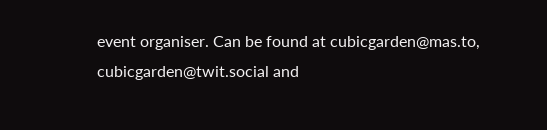event organiser. Can be found at cubicgarden@mas.to, cubicgarden@twit.social and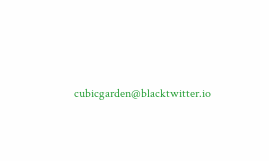cubicgarden@blacktwitter.io